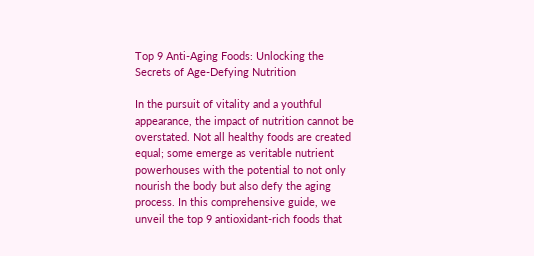Top 9 Anti-Aging Foods: Unlocking the Secrets of Age-Defying Nutrition

In the pursuit of vitality and a youthful appearance, the impact of nutrition cannot be overstated. Not all healthy foods are created equal; some emerge as veritable nutrient powerhouses with the potential to not only nourish the body but also defy the aging process. In this comprehensive guide, we unveil the top 9 antioxidant-rich foods that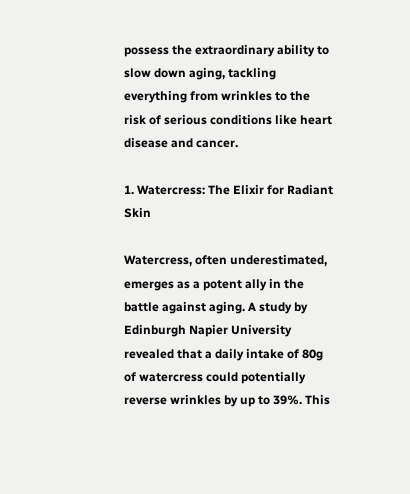possess the extraordinary ability to slow down aging, tackling everything from wrinkles to the risk of serious conditions like heart disease and cancer.

1. Watercress: The Elixir for Radiant Skin

Watercress, often underestimated, emerges as a potent ally in the battle against aging. A study by Edinburgh Napier University revealed that a daily intake of 80g of watercress could potentially reverse wrinkles by up to 39%. This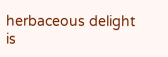herbaceous delight is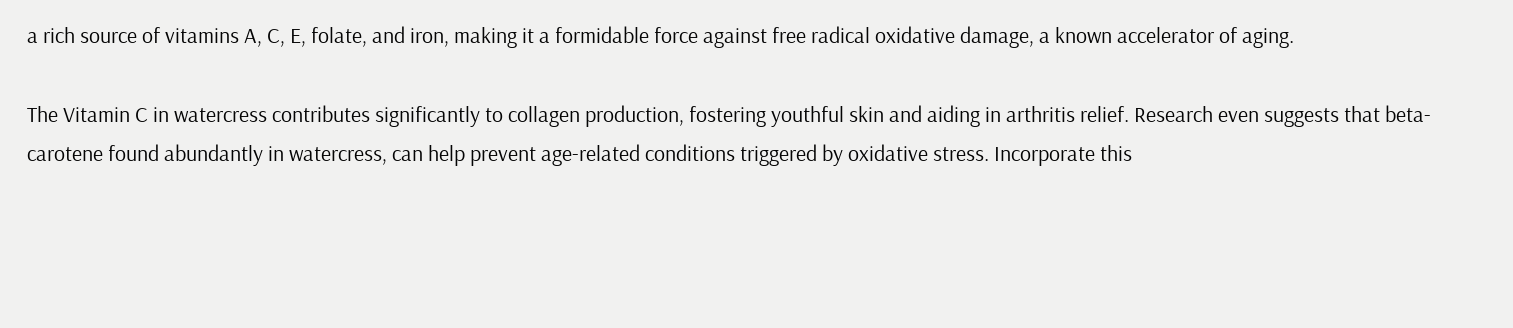a rich source of vitamins A, C, E, folate, and iron, making it a formidable force against free radical oxidative damage, a known accelerator of aging.

The Vitamin C in watercress contributes significantly to collagen production, fostering youthful skin and aiding in arthritis relief. Research even suggests that beta-carotene found abundantly in watercress, can help prevent age-related conditions triggered by oxidative stress. Incorporate this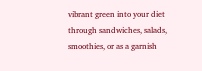vibrant green into your diet through sandwiches, salads, smoothies, or as a garnish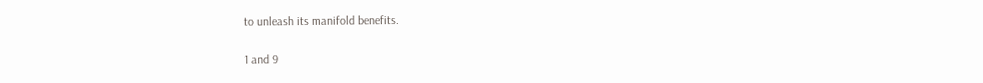to unleash its manifold benefits.

1 and 9